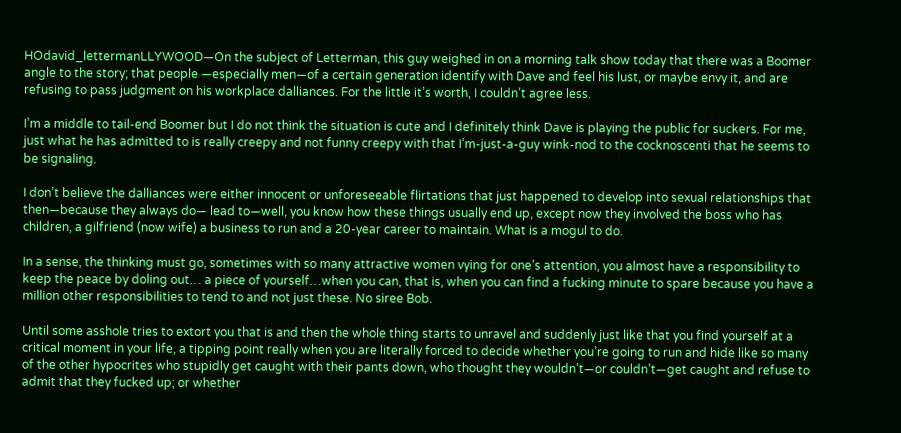HOdavid_lettermanLLYWOOD—On the subject of Letterman, this guy weighed in on a morning talk show today that there was a Boomer angle to the story; that people —especially men—of a certain generation identify with Dave and feel his lust, or maybe envy it, and are refusing to pass judgment on his workplace dalliances. For the little it’s worth, I couldn’t agree less.

I’m a middle to tail-end Boomer but I do not think the situation is cute and I definitely think Dave is playing the public for suckers. For me, just what he has admitted to is really creepy and not funny creepy with that I’m-just-a-guy wink-nod to the cocknoscenti that he seems to be signaling.

I don’t believe the dalliances were either innocent or unforeseeable flirtations that just happened to develop into sexual relationships that then—because they always do— lead to—well, you know how these things usually end up, except now they involved the boss who has children, a gilfriend (now wife) a business to run and a 20-year career to maintain. What is a mogul to do.

In a sense, the thinking must go, sometimes with so many attractive women vying for one’s attention, you almost have a responsibility to keep the peace by doling out… a piece of yourself…when you can, that is, when you can find a fucking minute to spare because you have a million other responsibilities to tend to and not just these. No siree Bob.

Until some asshole tries to extort you that is and then the whole thing starts to unravel and suddenly just like that you find yourself at a critical moment in your life, a tipping point really when you are literally forced to decide whether you’re going to run and hide like so many of the other hypocrites who stupidly get caught with their pants down, who thought they wouldn’t—or couldn’t—get caught and refuse to admit that they fucked up; or whether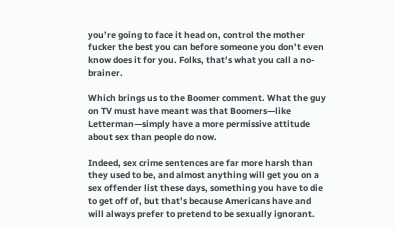you’re going to face it head on, control the mother fucker the best you can before someone you don’t even know does it for you. Folks, that’s what you call a no-brainer.

Which brings us to the Boomer comment. What the guy on TV must have meant was that Boomers—like Letterman—simply have a more permissive attitude about sex than people do now.

Indeed, sex crime sentences are far more harsh than they used to be, and almost anything will get you on a sex offender list these days, something you have to die to get off of, but that’s because Americans have and will always prefer to pretend to be sexually ignorant.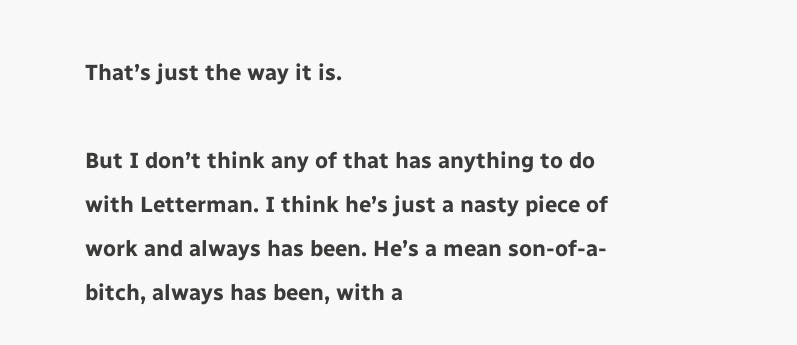That’s just the way it is.

But I don’t think any of that has anything to do with Letterman. I think he’s just a nasty piece of work and always has been. He’s a mean son-of-a-bitch, always has been, with a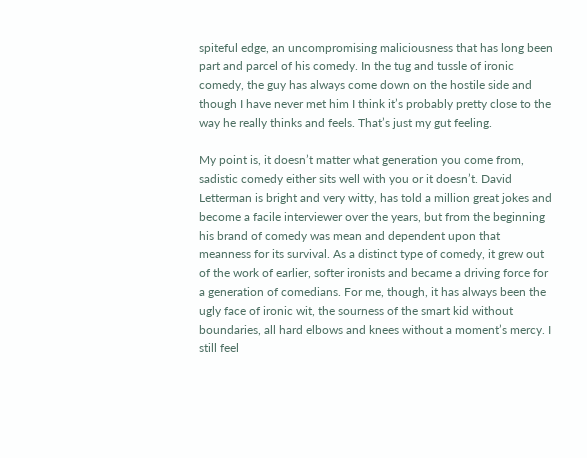spiteful edge, an uncompromising maliciousness that has long been part and parcel of his comedy. In the tug and tussle of ironic comedy, the guy has always come down on the hostile side and though I have never met him I think it’s probably pretty close to the way he really thinks and feels. That’s just my gut feeling.

My point is, it doesn’t matter what generation you come from, sadistic comedy either sits well with you or it doesn’t. David Letterman is bright and very witty, has told a million great jokes and become a facile interviewer over the years, but from the beginning his brand of comedy was mean and dependent upon that meanness for its survival. As a distinct type of comedy, it grew out of the work of earlier, softer ironists and became a driving force for a generation of comedians. For me, though, it has always been the ugly face of ironic wit, the sourness of the smart kid without boundaries, all hard elbows and knees without a moment’s mercy. I still feel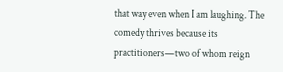that way even when I am laughing. The comedy thrives because its practitioners—two of whom reign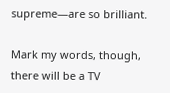supreme—are so brilliant.

Mark my words, though, there will be a TV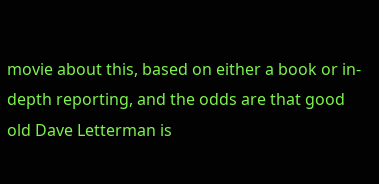movie about this, based on either a book or in-depth reporting, and the odds are that good old Dave Letterman is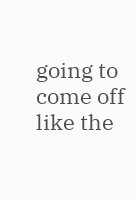going to come off like the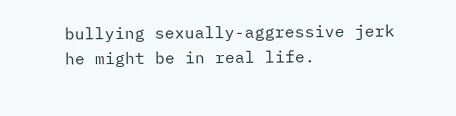bullying sexually-aggressive jerk he might be in real life.